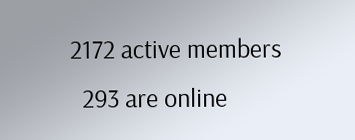2172 active members
  293 are online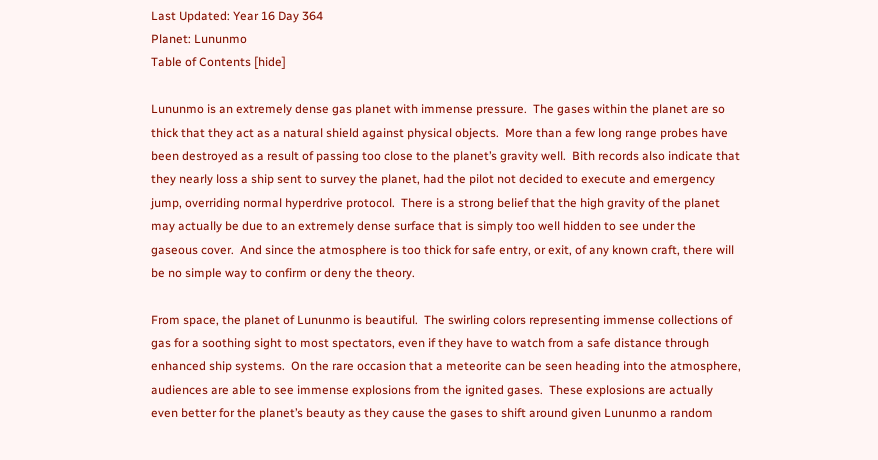Last Updated: Year 16 Day 364
Planet: Lununmo
Table of Contents [hide]

Lununmo is an extremely dense gas planet with immense pressure.  The gases within the planet are so thick that they act as a natural shield against physical objects.  More than a few long range probes have been destroyed as a result of passing too close to the planet’s gravity well.  Bith records also indicate that they nearly loss a ship sent to survey the planet, had the pilot not decided to execute and emergency jump, overriding normal hyperdrive protocol.  There is a strong belief that the high gravity of the planet may actually be due to an extremely dense surface that is simply too well hidden to see under the gaseous cover.  And since the atmosphere is too thick for safe entry, or exit, of any known craft, there will be no simple way to confirm or deny the theory.

From space, the planet of Lununmo is beautiful.  The swirling colors representing immense collections of gas for a soothing sight to most spectators, even if they have to watch from a safe distance through enhanced ship systems.  On the rare occasion that a meteorite can be seen heading into the atmosphere, audiences are able to see immense explosions from the ignited gases.  These explosions are actually even better for the planet’s beauty as they cause the gases to shift around given Lununmo a random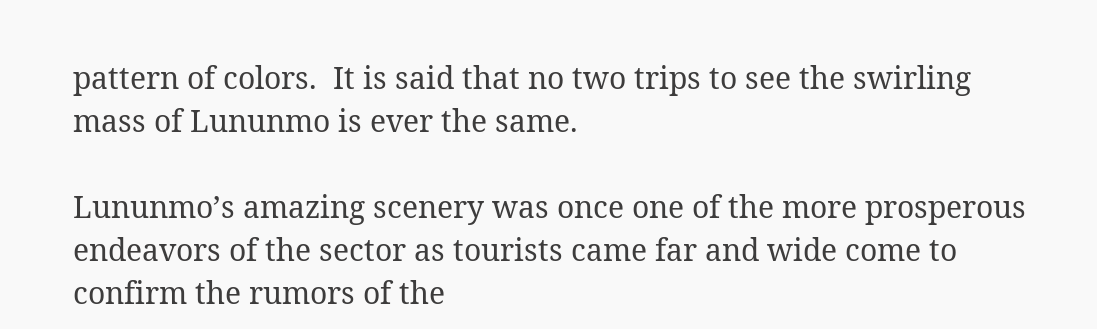pattern of colors.  It is said that no two trips to see the swirling mass of Lununmo is ever the same.

Lununmo’s amazing scenery was once one of the more prosperous endeavors of the sector as tourists came far and wide come to confirm the rumors of the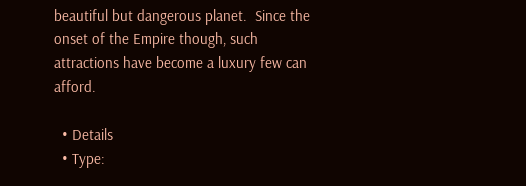beautiful but dangerous planet.  Since the onset of the Empire though, such attractions have become a luxury few can afford.

  • Details
  • Type: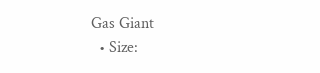Gas Giant
  • Size: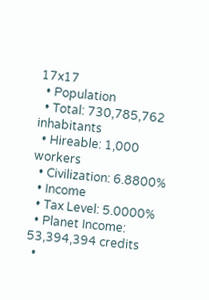17x17
  • Population
  • Total: 730,785,762 inhabitants
  • Hireable: 1,000 workers
  • Civilization: 6.8800%
  • Income
  • Tax Level: 5.0000%
  • Planet Income: 53,394,394 credits
  •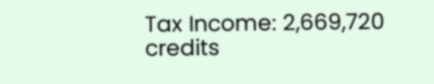Tax Income: 2,669,720 credits